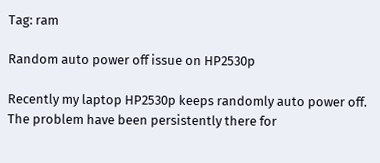Tag: ram

Random auto power off issue on HP2530p

Recently my laptop HP2530p keeps randomly auto power off. The problem have been persistently there for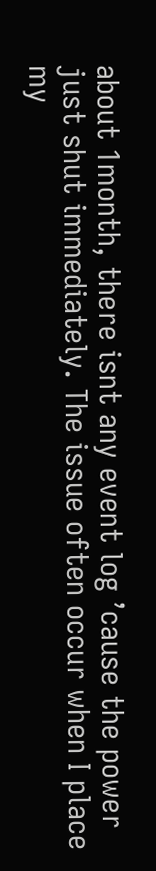about 1month, there isnt any event log ’cause the power just shut immediately. The issue often occur when I place my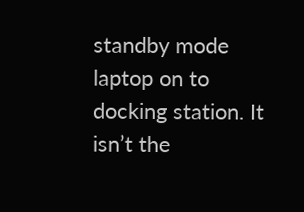standby mode laptop on to docking station. It isn’t the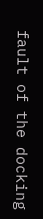fault of the docking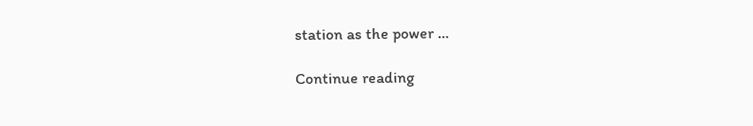station as the power …

Continue reading